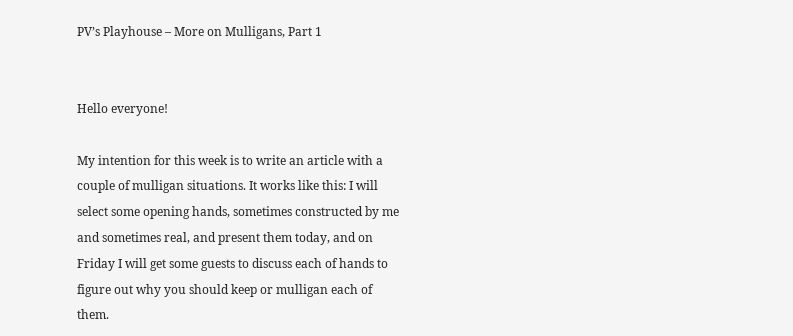PV’s Playhouse – More on Mulligans, Part 1


Hello everyone!

My intention for this week is to write an article with a couple of mulligan situations. It works like this: I will select some opening hands, sometimes constructed by me and sometimes real, and present them today, and on Friday I will get some guests to discuss each of hands to figure out why you should keep or mulligan each of them.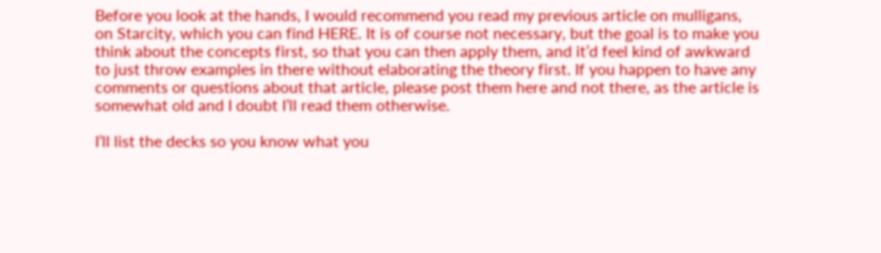Before you look at the hands, I would recommend you read my previous article on mulligans, on Starcity, which you can find HERE. It is of course not necessary, but the goal is to make you think about the concepts first, so that you can then apply them, and it’d feel kind of awkward to just throw examples in there without elaborating the theory first. If you happen to have any comments or questions about that article, please post them here and not there, as the article is somewhat old and I doubt I’ll read them otherwise.

I’ll list the decks so you know what you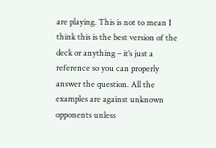are playing. This is not to mean I think this is the best version of the deck or anything – it’s just a reference so you can properly answer the question. All the examples are against unknown opponents unless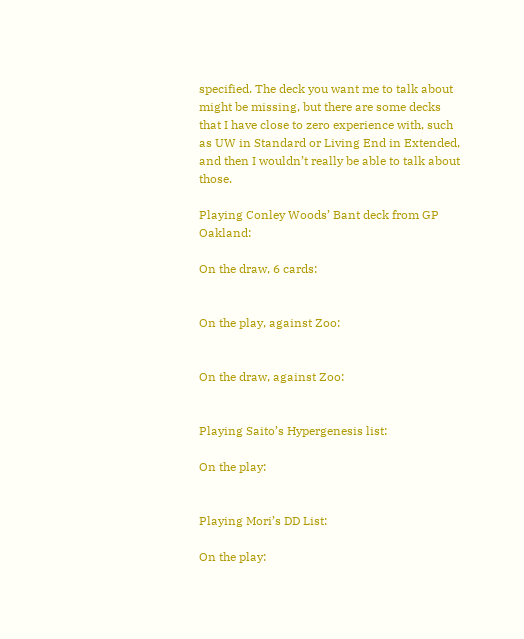specified. The deck you want me to talk about might be missing, but there are some decks that I have close to zero experience with, such as UW in Standard or Living End in Extended, and then I wouldn’t really be able to talk about those.

Playing Conley Woods’ Bant deck from GP Oakland:

On the draw, 6 cards:


On the play, against Zoo:


On the draw, against Zoo:


Playing Saito’s Hypergenesis list:

On the play:


Playing Mori’s DD List:

On the play: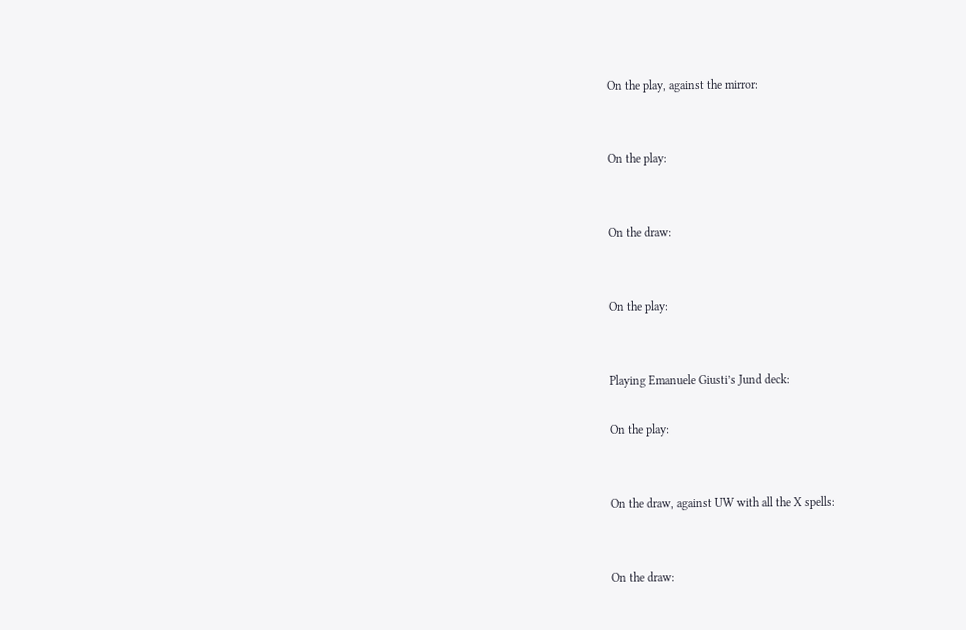On the play, against the mirror:


On the play:


On the draw:


On the play:


Playing Emanuele Giusti’s Jund deck:

On the play:


On the draw, against UW with all the X spells:


On the draw: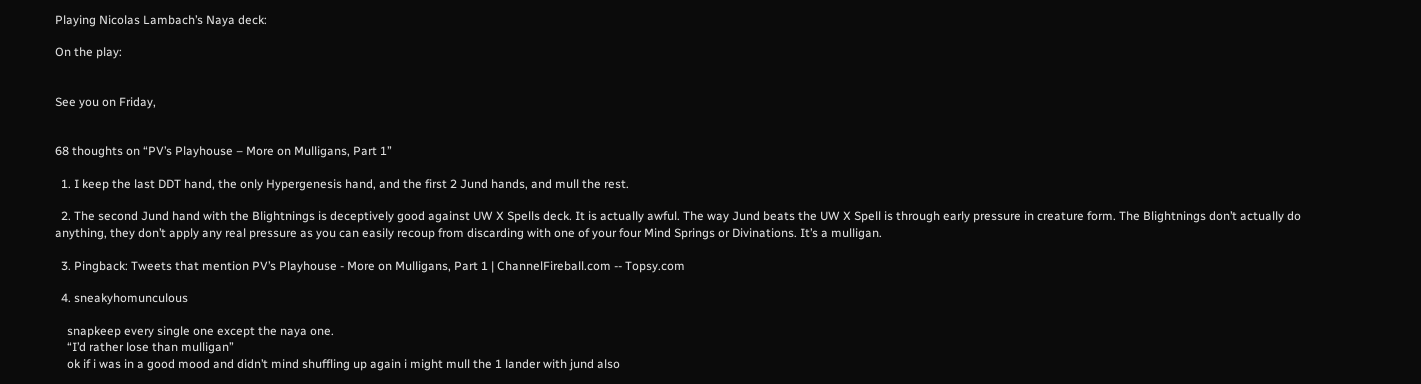Playing Nicolas Lambach’s Naya deck:

On the play:


See you on Friday,


68 thoughts on “PV’s Playhouse – More on Mulligans, Part 1”

  1. I keep the last DDT hand, the only Hypergenesis hand, and the first 2 Jund hands, and mull the rest.

  2. The second Jund hand with the Blightnings is deceptively good against UW X Spells deck. It is actually awful. The way Jund beats the UW X Spell is through early pressure in creature form. The Blightnings don’t actually do anything, they don’t apply any real pressure as you can easily recoup from discarding with one of your four Mind Springs or Divinations. It’s a mulligan.

  3. Pingback: Tweets that mention PV’s Playhouse - More on Mulligans, Part 1 | ChannelFireball.com -- Topsy.com

  4. sneakyhomunculous

    snapkeep every single one except the naya one.
    “I’d rather lose than mulligan”
    ok if i was in a good mood and didn’t mind shuffling up again i might mull the 1 lander with jund also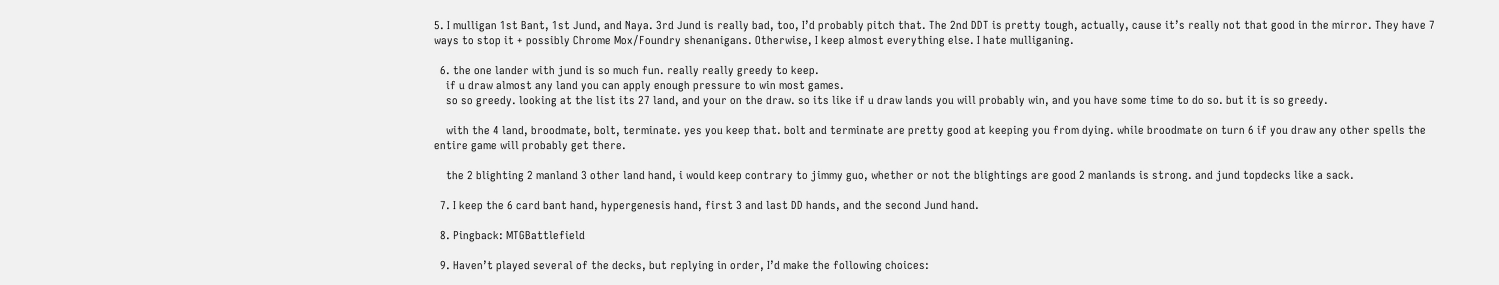5. I mulligan 1st Bant, 1st Jund, and Naya. 3rd Jund is really bad, too, I’d probably pitch that. The 2nd DDT is pretty tough, actually, cause it’s really not that good in the mirror. They have 7 ways to stop it + possibly Chrome Mox/Foundry shenanigans. Otherwise, I keep almost everything else. I hate mulliganing.

  6. the one lander with jund is so much fun. really really greedy to keep.
    if u draw almost any land you can apply enough pressure to win most games.
    so so greedy. looking at the list its 27 land, and your on the draw. so its like if u draw lands you will probably win, and you have some time to do so. but it is so greedy.

    with the 4 land, broodmate, bolt, terminate. yes you keep that. bolt and terminate are pretty good at keeping you from dying. while broodmate on turn 6 if you draw any other spells the entire game will probably get there.

    the 2 blighting 2 manland 3 other land hand, i would keep contrary to jimmy guo, whether or not the blightings are good 2 manlands is strong. and jund topdecks like a sack.

  7. I keep the 6 card bant hand, hypergenesis hand, first 3 and last DD hands, and the second Jund hand.

  8. Pingback: MTGBattlefield

  9. Haven’t played several of the decks, but replying in order, I’d make the following choices: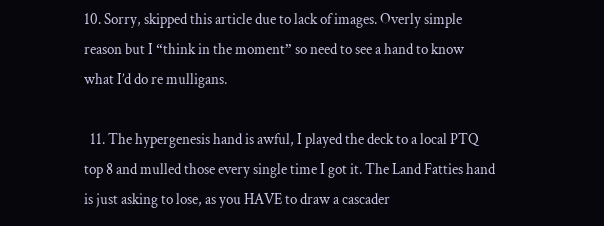10. Sorry, skipped this article due to lack of images. Overly simple reason but I “think in the moment” so need to see a hand to know what I’d do re mulligans.

  11. The hypergenesis hand is awful, I played the deck to a local PTQ top 8 and mulled those every single time I got it. The Land Fatties hand is just asking to lose, as you HAVE to draw a cascader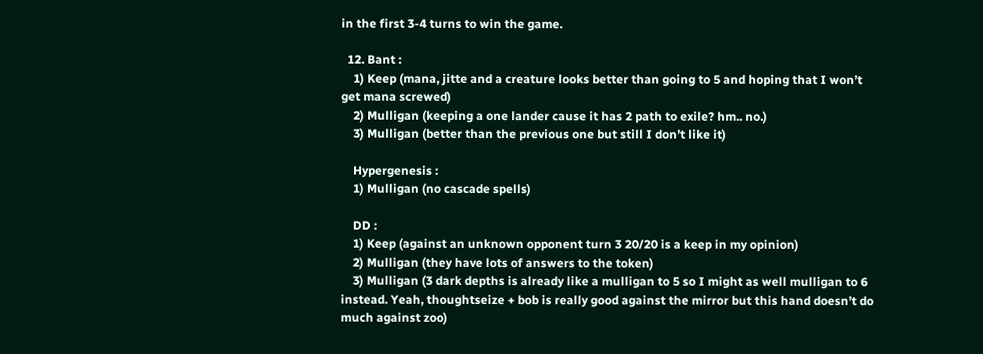in the first 3-4 turns to win the game.

  12. Bant :
    1) Keep (mana, jitte and a creature looks better than going to 5 and hoping that I won’t get mana screwed)
    2) Mulligan (keeping a one lander cause it has 2 path to exile? hm.. no.)
    3) Mulligan (better than the previous one but still I don’t like it)

    Hypergenesis :
    1) Mulligan (no cascade spells)

    DD :
    1) Keep (against an unknown opponent turn 3 20/20 is a keep in my opinion)
    2) Mulligan (they have lots of answers to the token)
    3) Mulligan (3 dark depths is already like a mulligan to 5 so I might as well mulligan to 6 instead. Yeah, thoughtseize + bob is really good against the mirror but this hand doesn’t do much against zoo)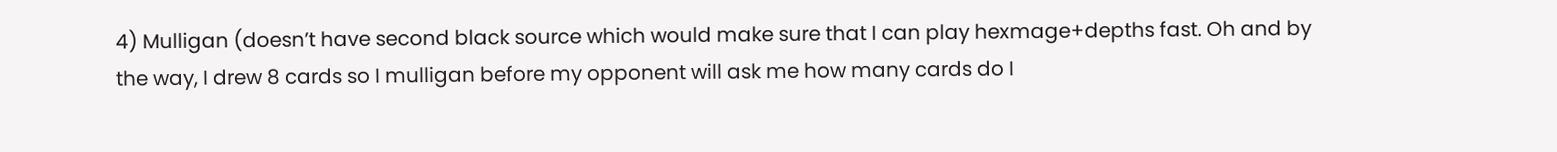4) Mulligan (doesn’t have second black source which would make sure that I can play hexmage+depths fast. Oh and by the way, I drew 8 cards so I mulligan before my opponent will ask me how many cards do I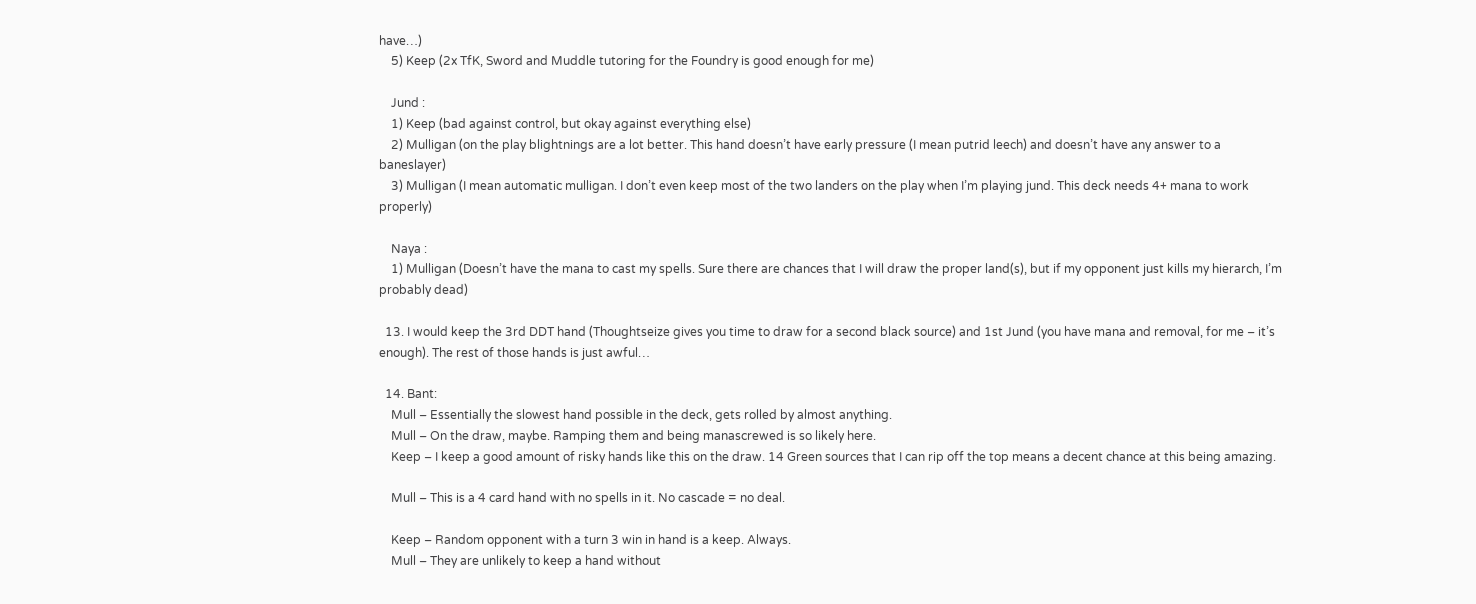have…)
    5) Keep (2x TfK, Sword and Muddle tutoring for the Foundry is good enough for me)

    Jund :
    1) Keep (bad against control, but okay against everything else)
    2) Mulligan (on the play blightnings are a lot better. This hand doesn’t have early pressure (I mean putrid leech) and doesn’t have any answer to a baneslayer)
    3) Mulligan (I mean automatic mulligan. I don’t even keep most of the two landers on the play when I’m playing jund. This deck needs 4+ mana to work properly)

    Naya :
    1) Mulligan (Doesn’t have the mana to cast my spells. Sure there are chances that I will draw the proper land(s), but if my opponent just kills my hierarch, I’m probably dead)

  13. I would keep the 3rd DDT hand (Thoughtseize gives you time to draw for a second black source) and 1st Jund (you have mana and removal, for me – it’s enough). The rest of those hands is just awful…

  14. Bant:
    Mull – Essentially the slowest hand possible in the deck, gets rolled by almost anything.
    Mull – On the draw, maybe. Ramping them and being manascrewed is so likely here.
    Keep – I keep a good amount of risky hands like this on the draw. 14 Green sources that I can rip off the top means a decent chance at this being amazing.

    Mull – This is a 4 card hand with no spells in it. No cascade = no deal.

    Keep – Random opponent with a turn 3 win in hand is a keep. Always.
    Mull – They are unlikely to keep a hand without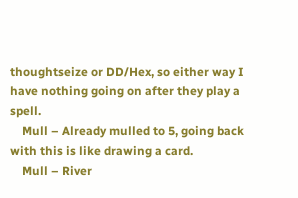thoughtseize or DD/Hex, so either way I have nothing going on after they play a spell.
    Mull – Already mulled to 5, going back with this is like drawing a card.
    Mull – River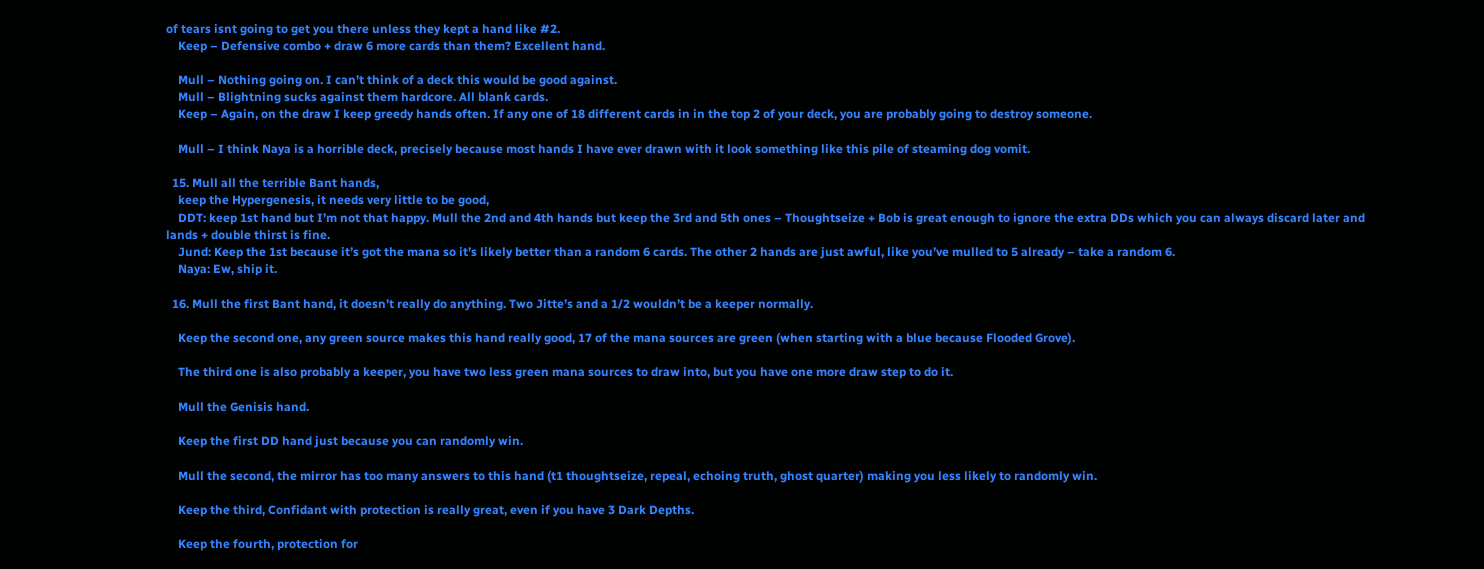of tears isnt going to get you there unless they kept a hand like #2.
    Keep – Defensive combo + draw 6 more cards than them? Excellent hand.

    Mull – Nothing going on. I can’t think of a deck this would be good against.
    Mull – Blightning sucks against them hardcore. All blank cards.
    Keep – Again, on the draw I keep greedy hands often. If any one of 18 different cards in in the top 2 of your deck, you are probably going to destroy someone.

    Mull – I think Naya is a horrible deck, precisely because most hands I have ever drawn with it look something like this pile of steaming dog vomit.

  15. Mull all the terrible Bant hands,
    keep the Hypergenesis, it needs very little to be good,
    DDT: keep 1st hand but I’m not that happy. Mull the 2nd and 4th hands but keep the 3rd and 5th ones – Thoughtseize + Bob is great enough to ignore the extra DDs which you can always discard later and lands + double thirst is fine.
    Jund: Keep the 1st because it’s got the mana so it’s likely better than a random 6 cards. The other 2 hands are just awful, like you’ve mulled to 5 already – take a random 6.
    Naya: Ew, ship it.

  16. Mull the first Bant hand, it doesn’t really do anything. Two Jitte’s and a 1/2 wouldn’t be a keeper normally.

    Keep the second one, any green source makes this hand really good, 17 of the mana sources are green (when starting with a blue because Flooded Grove).

    The third one is also probably a keeper, you have two less green mana sources to draw into, but you have one more draw step to do it.

    Mull the Genisis hand.

    Keep the first DD hand just because you can randomly win.

    Mull the second, the mirror has too many answers to this hand (t1 thoughtseize, repeal, echoing truth, ghost quarter) making you less likely to randomly win.

    Keep the third, Confidant with protection is really great, even if you have 3 Dark Depths.

    Keep the fourth, protection for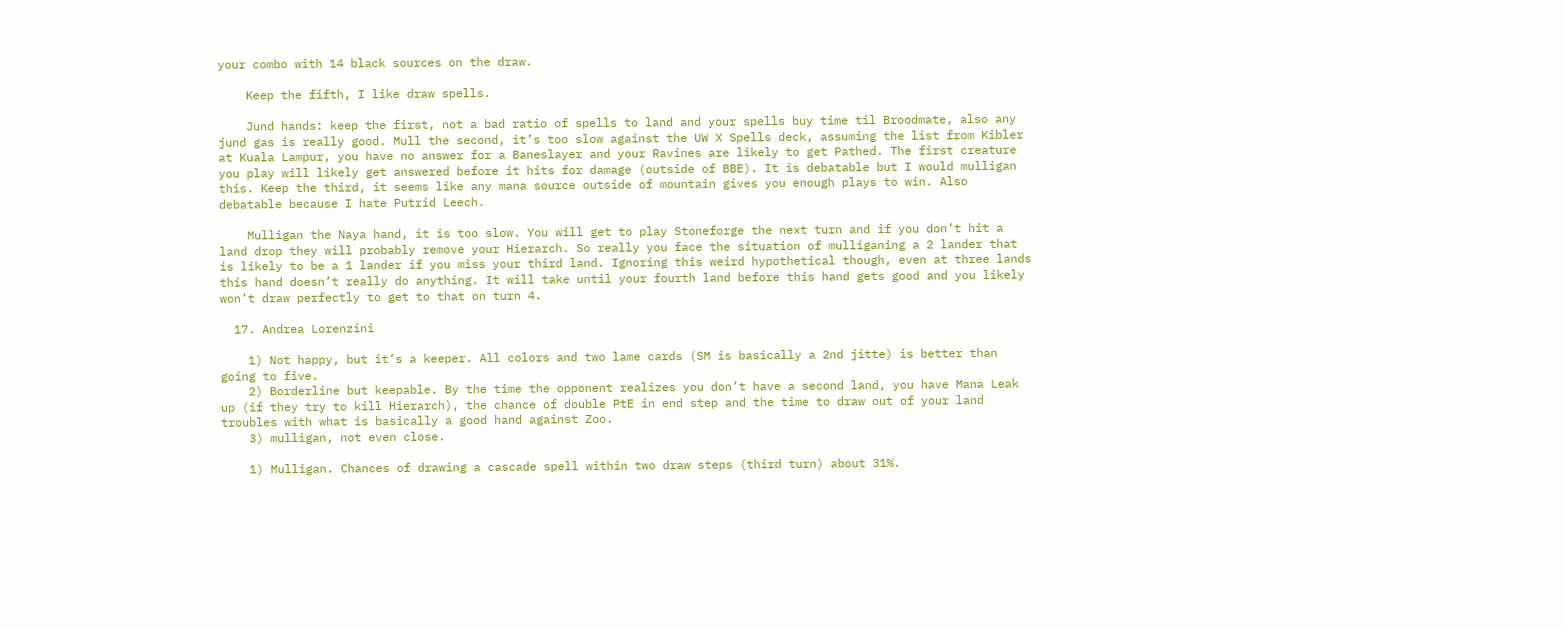your combo with 14 black sources on the draw.

    Keep the fifth, I like draw spells.

    Jund hands: keep the first, not a bad ratio of spells to land and your spells buy time til Broodmate, also any jund gas is really good. Mull the second, it’s too slow against the UW X Spells deck, assuming the list from Kibler at Kuala Lampur, you have no answer for a Baneslayer and your Ravines are likely to get Pathed. The first creature you play will likely get answered before it hits for damage (outside of BBE). It is debatable but I would mulligan this. Keep the third, it seems like any mana source outside of mountain gives you enough plays to win. Also debatable because I hate Putrid Leech.

    Mulligan the Naya hand, it is too slow. You will get to play Stoneforge the next turn and if you don’t hit a land drop they will probably remove your Hierarch. So really you face the situation of mulliganing a 2 lander that is likely to be a 1 lander if you miss your third land. Ignoring this weird hypothetical though, even at three lands this hand doesn’t really do anything. It will take until your fourth land before this hand gets good and you likely won’t draw perfectly to get to that on turn 4.

  17. Andrea Lorenzini

    1) Not happy, but it’s a keeper. All colors and two lame cards (SM is basically a 2nd jitte) is better than going to five.
    2) Borderline but keepable. By the time the opponent realizes you don’t have a second land, you have Mana Leak up (if they try to kill Hierarch), the chance of double PtE in end step and the time to draw out of your land troubles with what is basically a good hand against Zoo.
    3) mulligan, not even close.

    1) Mulligan. Chances of drawing a cascade spell within two draw steps (third turn) about 31%.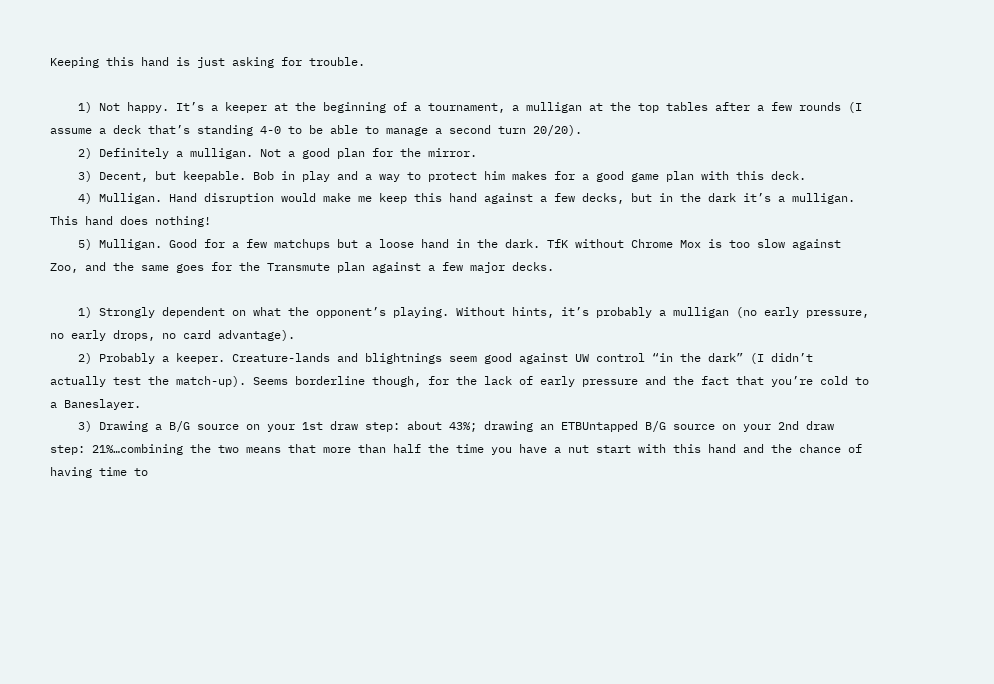Keeping this hand is just asking for trouble.

    1) Not happy. It’s a keeper at the beginning of a tournament, a mulligan at the top tables after a few rounds (I assume a deck that’s standing 4-0 to be able to manage a second turn 20/20).
    2) Definitely a mulligan. Not a good plan for the mirror.
    3) Decent, but keepable. Bob in play and a way to protect him makes for a good game plan with this deck.
    4) Mulligan. Hand disruption would make me keep this hand against a few decks, but in the dark it’s a mulligan. This hand does nothing!
    5) Mulligan. Good for a few matchups but a loose hand in the dark. TfK without Chrome Mox is too slow against Zoo, and the same goes for the Transmute plan against a few major decks.

    1) Strongly dependent on what the opponent’s playing. Without hints, it’s probably a mulligan (no early pressure, no early drops, no card advantage).
    2) Probably a keeper. Creature-lands and blightnings seem good against UW control “in the dark” (I didn’t actually test the match-up). Seems borderline though, for the lack of early pressure and the fact that you’re cold to a Baneslayer.
    3) Drawing a B/G source on your 1st draw step: about 43%; drawing an ETBUntapped B/G source on your 2nd draw step: 21%…combining the two means that more than half the time you have a nut start with this hand and the chance of having time to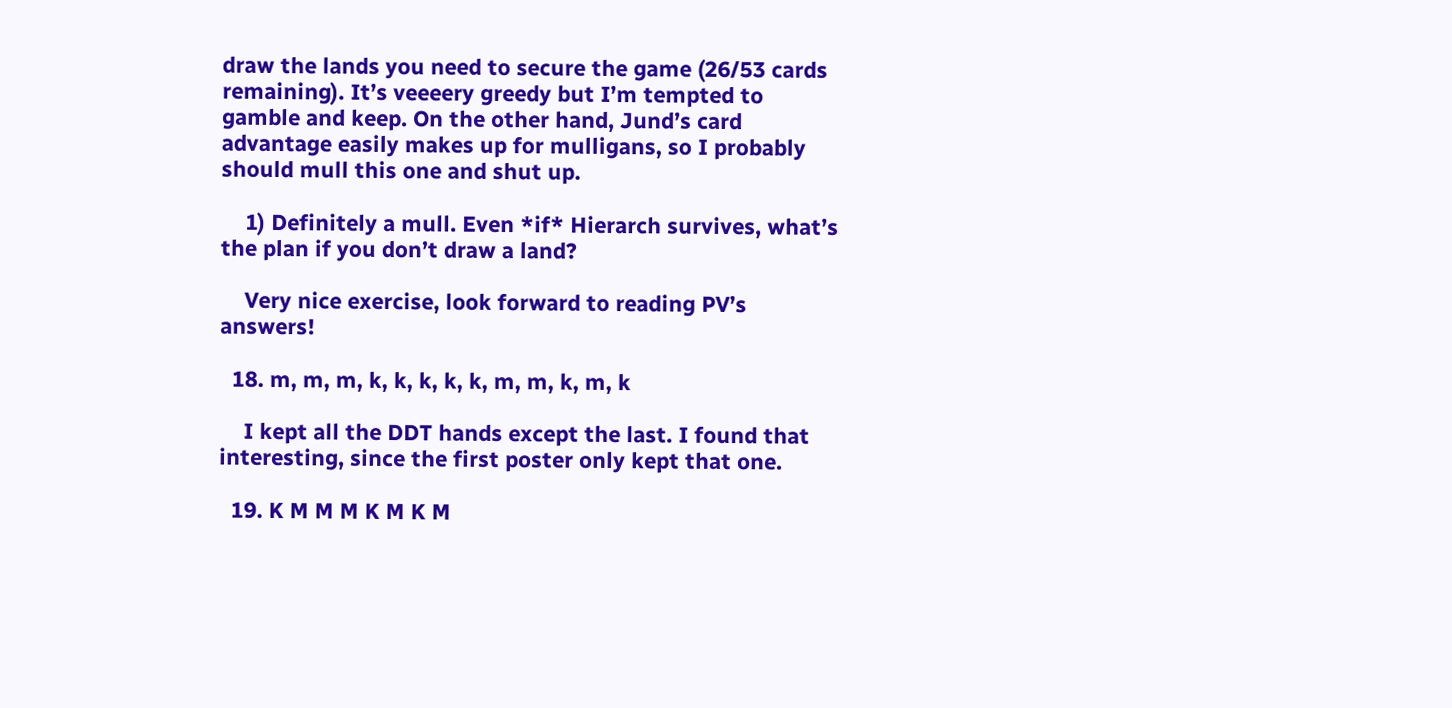draw the lands you need to secure the game (26/53 cards remaining). It’s veeeery greedy but I’m tempted to gamble and keep. On the other hand, Jund’s card advantage easily makes up for mulligans, so I probably should mull this one and shut up.

    1) Definitely a mull. Even *if* Hierarch survives, what’s the plan if you don’t draw a land?

    Very nice exercise, look forward to reading PV’s answers!

  18. m, m, m, k, k, k, k, k, m, m, k, m, k

    I kept all the DDT hands except the last. I found that interesting, since the first poster only kept that one.

  19. K M M M K M K M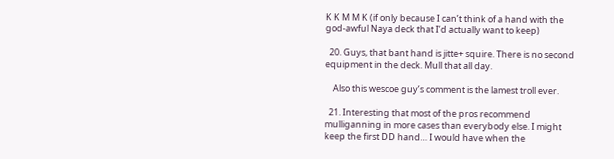K K M M K (if only because I can’t think of a hand with the god-awful Naya deck that I’d actually want to keep)

  20. Guys, that bant hand is jitte+ squire. There is no second equipment in the deck. Mull that all day.

    Also this wescoe guy’s comment is the lamest troll ever.

  21. Interesting that most of the pros recommend mulliganning in more cases than everybody else. I might keep the first DD hand… I would have when the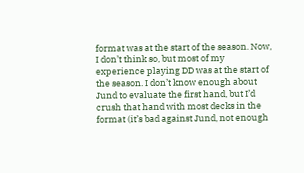format was at the start of the season. Now, I don’t think so, but most of my experience playing DD was at the start of the season. I don’t know enough about Jund to evaluate the first hand, but I’d crush that hand with most decks in the format (it’s bad against Jund, not enough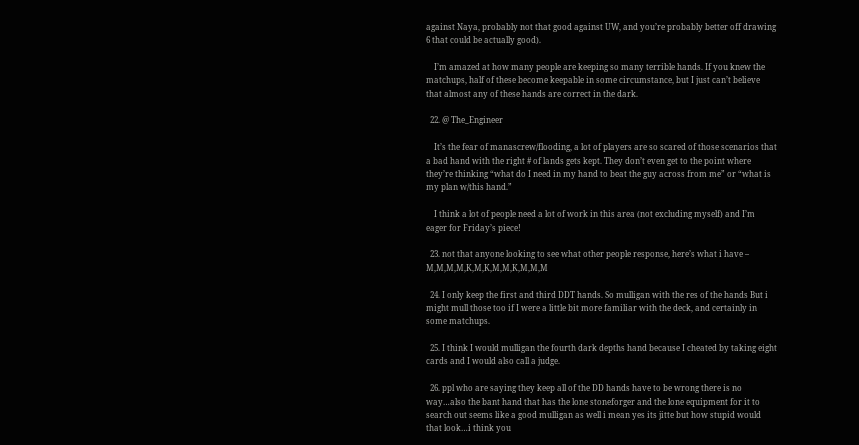against Naya, probably not that good against UW, and you’re probably better off drawing 6 that could be actually good).

    I’m amazed at how many people are keeping so many terrible hands. If you knew the matchups, half of these become keepable in some circumstance, but I just can’t believe that almost any of these hands are correct in the dark.

  22. @ The_Engineer

    It’s the fear of manascrew/flooding, a lot of players are so scared of those scenarios that a bad hand with the right # of lands gets kept. They don’t even get to the point where they’re thinking “what do I need in my hand to beat the guy across from me” or “what is my plan w/this hand.”

    I think a lot of people need a lot of work in this area (not excluding myself) and I’m eager for Friday’s piece!

  23. not that anyone looking to see what other people response, here’s what i have – M,M,M,M,K,M,K,M,M,K,M,M,M

  24. I only keep the first and third DDT hands. So mulligan with the res of the hands But i might mull those too if I were a little bit more familiar with the deck, and certainly in some matchups.

  25. I think I would mulligan the fourth dark depths hand because I cheated by taking eight cards and I would also call a judge.

  26. ppl who are saying they keep all of the DD hands have to be wrong there is no way…also the bant hand that has the lone stoneforger and the lone equipment for it to search out seems like a good mulligan as well i mean yes its jitte but how stupid would that look…i think you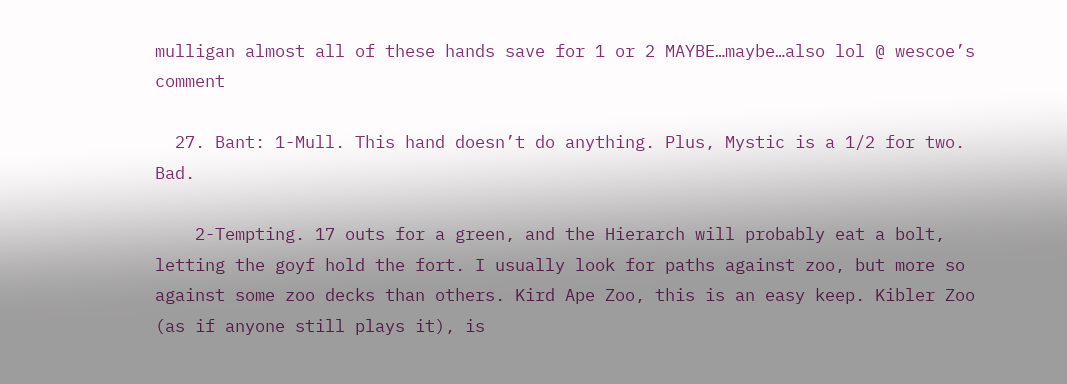mulligan almost all of these hands save for 1 or 2 MAYBE…maybe…also lol @ wescoe’s comment

  27. Bant: 1-Mull. This hand doesn’t do anything. Plus, Mystic is a 1/2 for two. Bad.

    2-Tempting. 17 outs for a green, and the Hierarch will probably eat a bolt, letting the goyf hold the fort. I usually look for paths against zoo, but more so against some zoo decks than others. Kird Ape Zoo, this is an easy keep. Kibler Zoo (as if anyone still plays it), is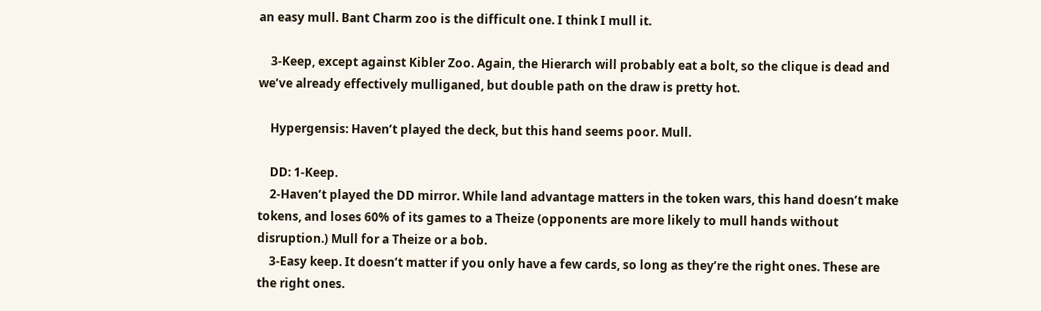an easy mull. Bant Charm zoo is the difficult one. I think I mull it.

    3-Keep, except against Kibler Zoo. Again, the Hierarch will probably eat a bolt, so the clique is dead and we’ve already effectively mulliganed, but double path on the draw is pretty hot.

    Hypergensis: Haven’t played the deck, but this hand seems poor. Mull.

    DD: 1-Keep.
    2-Haven’t played the DD mirror. While land advantage matters in the token wars, this hand doesn’t make tokens, and loses 60% of its games to a Theize (opponents are more likely to mull hands without disruption.) Mull for a Theize or a bob.
    3-Easy keep. It doesn’t matter if you only have a few cards, so long as they’re the right ones. These are the right ones.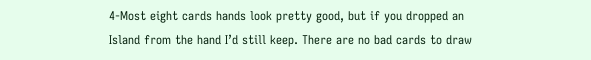4-Most eight cards hands look pretty good, but if you dropped an Island from the hand I’d still keep. There are no bad cards to draw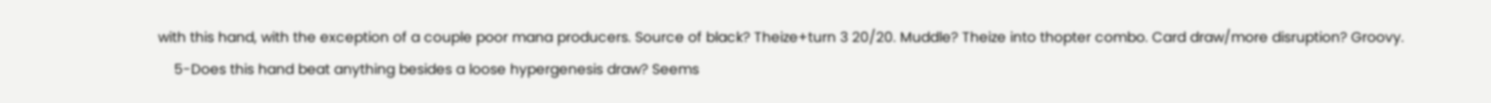with this hand, with the exception of a couple poor mana producers. Source of black? Theize+turn 3 20/20. Muddle? Theize into thopter combo. Card draw/more disruption? Groovy.
    5-Does this hand beat anything besides a loose hypergenesis draw? Seems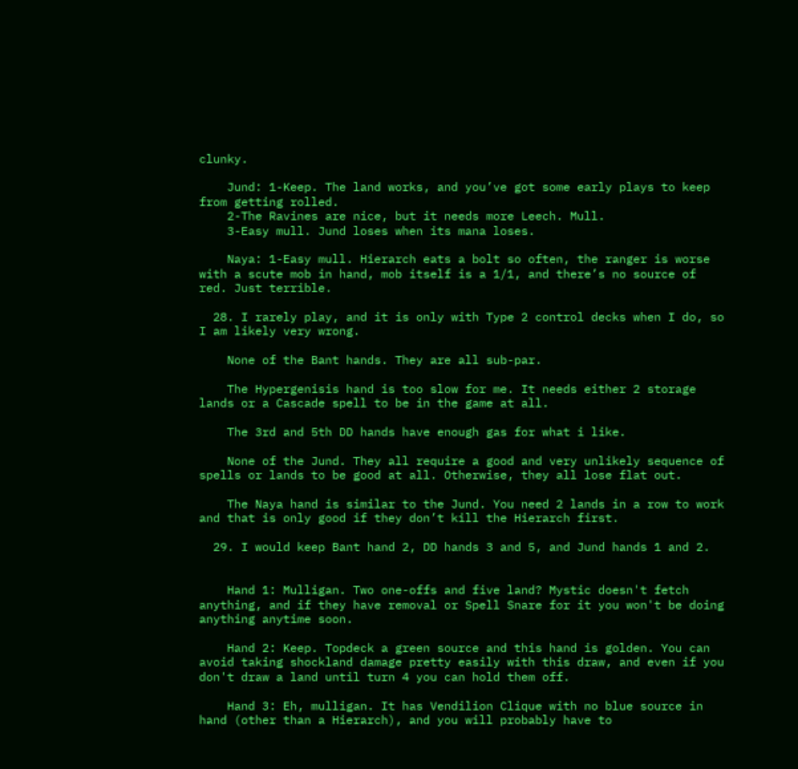clunky.

    Jund: 1-Keep. The land works, and you’ve got some early plays to keep from getting rolled.
    2-The Ravines are nice, but it needs more Leech. Mull.
    3-Easy mull. Jund loses when its mana loses.

    Naya: 1-Easy mull. Hierarch eats a bolt so often, the ranger is worse with a scute mob in hand, mob itself is a 1/1, and there’s no source of red. Just terrible.

  28. I rarely play, and it is only with Type 2 control decks when I do, so I am likely very wrong.

    None of the Bant hands. They are all sub-par.

    The Hypergenisis hand is too slow for me. It needs either 2 storage lands or a Cascade spell to be in the game at all.

    The 3rd and 5th DD hands have enough gas for what i like.

    None of the Jund. They all require a good and very unlikely sequence of spells or lands to be good at all. Otherwise, they all lose flat out.

    The Naya hand is similar to the Jund. You need 2 lands in a row to work and that is only good if they don’t kill the Hierarch first.

  29. I would keep Bant hand 2, DD hands 3 and 5, and Jund hands 1 and 2.


    Hand 1: Mulligan. Two one-offs and five land? Mystic doesn't fetch anything, and if they have removal or Spell Snare for it you won't be doing anything anytime soon.

    Hand 2: Keep. Topdeck a green source and this hand is golden. You can avoid taking shockland damage pretty easily with this draw, and even if you don't draw a land until turn 4 you can hold them off.

    Hand 3: Eh, mulligan. It has Vendilion Clique with no blue source in hand (other than a Hierarch), and you will probably have to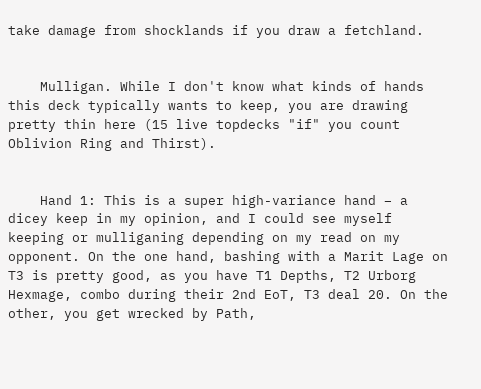take damage from shocklands if you draw a fetchland.


    Mulligan. While I don't know what kinds of hands this deck typically wants to keep, you are drawing pretty thin here (15 live topdecks "if" you count Oblivion Ring and Thirst).


    Hand 1: This is a super high-variance hand – a dicey keep in my opinion, and I could see myself keeping or mulliganing depending on my read on my opponent. On the one hand, bashing with a Marit Lage on T3 is pretty good, as you have T1 Depths, T2 Urborg Hexmage, combo during their 2nd EoT, T3 deal 20. On the other, you get wrecked by Path,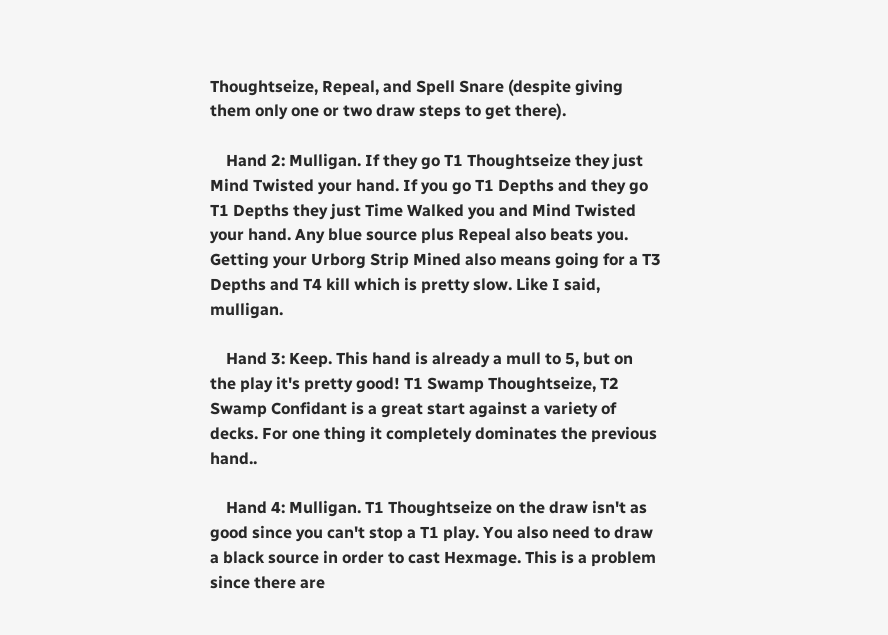Thoughtseize, Repeal, and Spell Snare (despite giving them only one or two draw steps to get there).

    Hand 2: Mulligan. If they go T1 Thoughtseize they just Mind Twisted your hand. If you go T1 Depths and they go T1 Depths they just Time Walked you and Mind Twisted your hand. Any blue source plus Repeal also beats you. Getting your Urborg Strip Mined also means going for a T3 Depths and T4 kill which is pretty slow. Like I said, mulligan.

    Hand 3: Keep. This hand is already a mull to 5, but on the play it's pretty good! T1 Swamp Thoughtseize, T2 Swamp Confidant is a great start against a variety of decks. For one thing it completely dominates the previous hand..

    Hand 4: Mulligan. T1 Thoughtseize on the draw isn't as good since you can't stop a T1 play. You also need to draw a black source in order to cast Hexmage. This is a problem since there are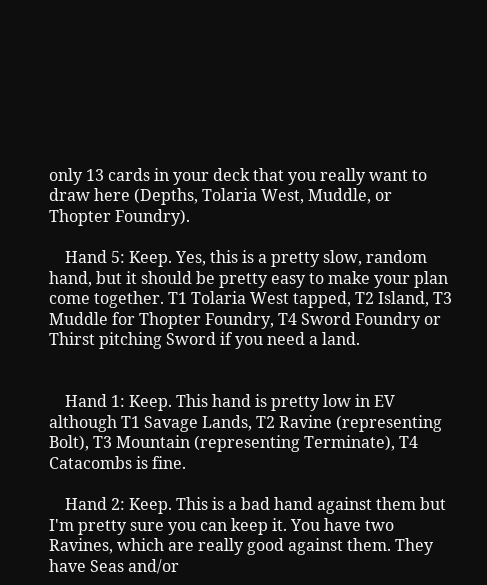only 13 cards in your deck that you really want to draw here (Depths, Tolaria West, Muddle, or Thopter Foundry).

    Hand 5: Keep. Yes, this is a pretty slow, random hand, but it should be pretty easy to make your plan come together. T1 Tolaria West tapped, T2 Island, T3 Muddle for Thopter Foundry, T4 Sword Foundry or Thirst pitching Sword if you need a land.


    Hand 1: Keep. This hand is pretty low in EV although T1 Savage Lands, T2 Ravine (representing Bolt), T3 Mountain (representing Terminate), T4 Catacombs is fine.

    Hand 2: Keep. This is a bad hand against them but I'm pretty sure you can keep it. You have two Ravines, which are really good against them. They have Seas and/or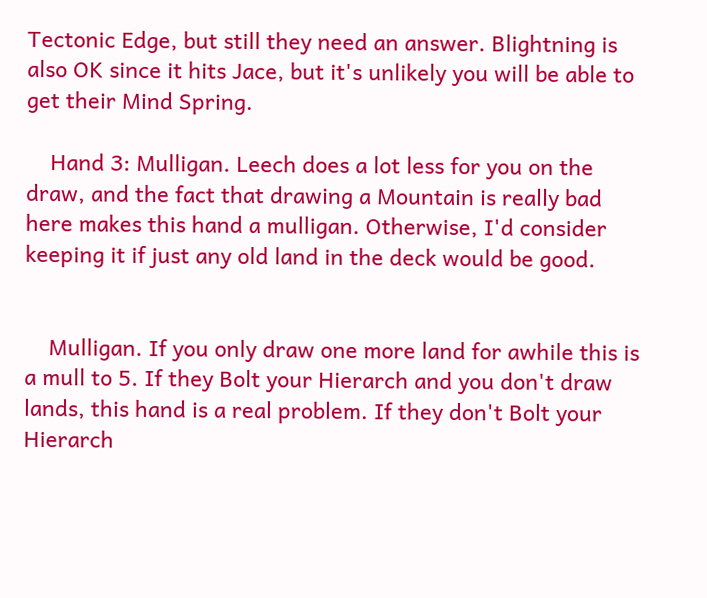Tectonic Edge, but still they need an answer. Blightning is also OK since it hits Jace, but it's unlikely you will be able to get their Mind Spring.

    Hand 3: Mulligan. Leech does a lot less for you on the draw, and the fact that drawing a Mountain is really bad here makes this hand a mulligan. Otherwise, I'd consider keeping it if just any old land in the deck would be good.


    Mulligan. If you only draw one more land for awhile this is a mull to 5. If they Bolt your Hierarch and you don't draw lands, this hand is a real problem. If they don't Bolt your Hierarch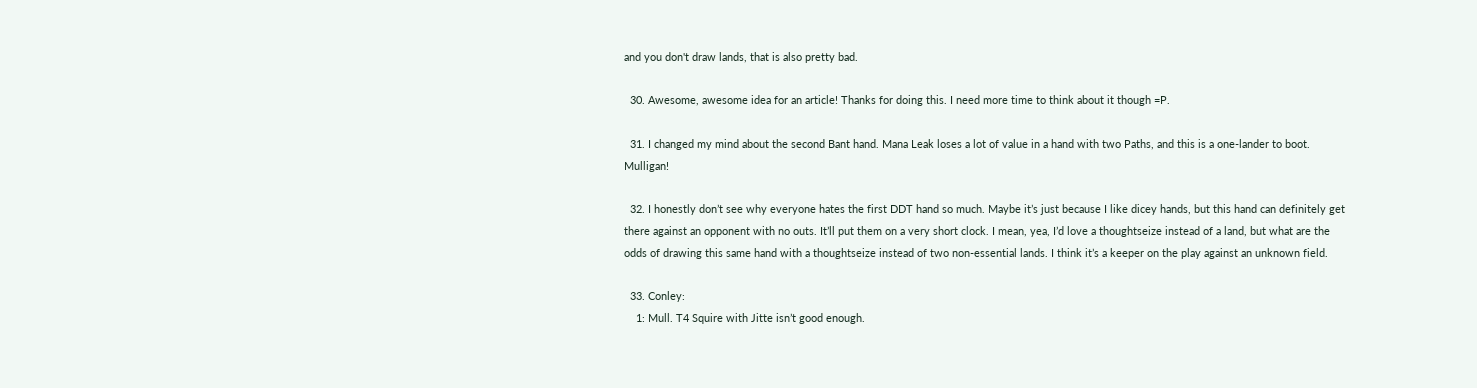and you don't draw lands, that is also pretty bad.

  30. Awesome, awesome idea for an article! Thanks for doing this. I need more time to think about it though =P.

  31. I changed my mind about the second Bant hand. Mana Leak loses a lot of value in a hand with two Paths, and this is a one-lander to boot. Mulligan!

  32. I honestly don’t see why everyone hates the first DDT hand so much. Maybe it’s just because I like dicey hands, but this hand can definitely get there against an opponent with no outs. It’ll put them on a very short clock. I mean, yea, I’d love a thoughtseize instead of a land, but what are the odds of drawing this same hand with a thoughtseize instead of two non-essential lands. I think it’s a keeper on the play against an unknown field.

  33. Conley:
    1: Mull. T4 Squire with Jitte isn’t good enough.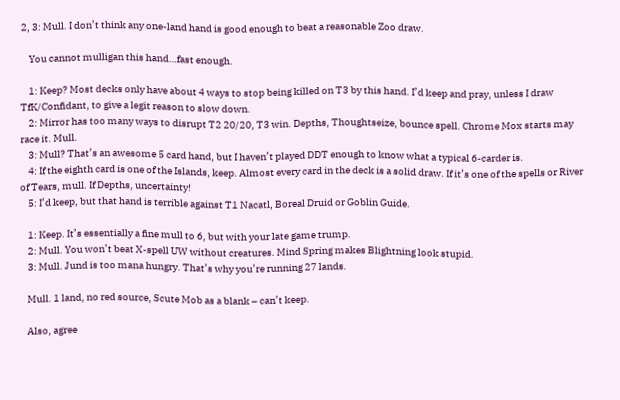2, 3: Mull. I don’t think any one-land hand is good enough to beat a reasonable Zoo draw.

    You cannot mulligan this hand…fast enough.

    1: Keep? Most decks only have about 4 ways to stop being killed on T3 by this hand. I’d keep and pray, unless I draw TfK/Confidant, to give a legit reason to slow down.
    2: Mirror has too many ways to disrupt T2 20/20, T3 win. Depths, Thoughtseize, bounce spell. Chrome Mox starts may race it. Mull.
    3: Mull? That’s an awesome 5 card hand, but I haven’t played DDT enough to know what a typical 6-carder is.
    4: If the eighth card is one of the Islands, keep. Almost every card in the deck is a solid draw. If it’s one of the spells or River of Tears, mull. If Depths, uncertainty!
    5: I’d keep, but that hand is terrible against T1 Nacatl, Boreal Druid or Goblin Guide.

    1: Keep. It’s essentially a fine mull to 6, but with your late game trump.
    2: Mull. You won’t beat X-spell UW without creatures. Mind Spring makes Blightning look stupid.
    3: Mull. Jund is too mana hungry. That’s why you’re running 27 lands.

    Mull. 1 land, no red source, Scute Mob as a blank – can’t keep.

    Also, agree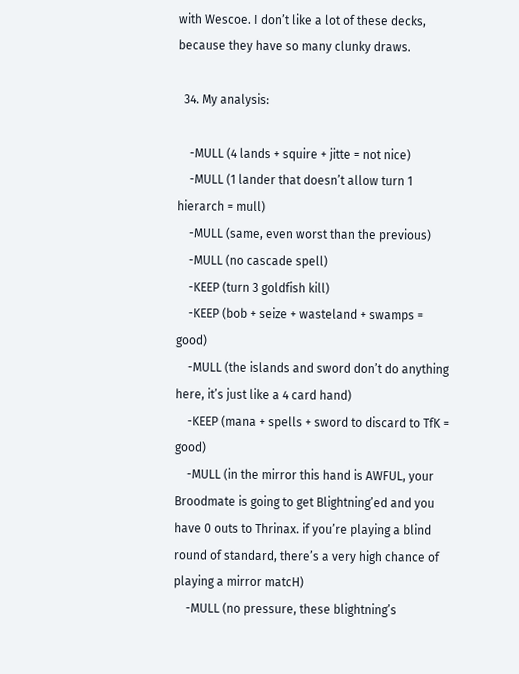with Wescoe. I don’t like a lot of these decks, because they have so many clunky draws.

  34. My analysis:

    -MULL (4 lands + squire + jitte = not nice)
    -MULL (1 lander that doesn’t allow turn 1 hierarch = mull)
    -MULL (same, even worst than the previous)
    -MULL (no cascade spell)
    -KEEP (turn 3 goldfish kill)
    -KEEP (bob + seize + wasteland + swamps = good)
    -MULL (the islands and sword don’t do anything here, it’s just like a 4 card hand)
    -KEEP (mana + spells + sword to discard to TfK = good)
    -MULL (in the mirror this hand is AWFUL, your Broodmate is going to get Blightning’ed and you have 0 outs to Thrinax. if you’re playing a blind round of standard, there’s a very high chance of playing a mirror matcH)
    -MULL (no pressure, these blightning’s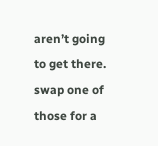aren’t going to get there. swap one of those for a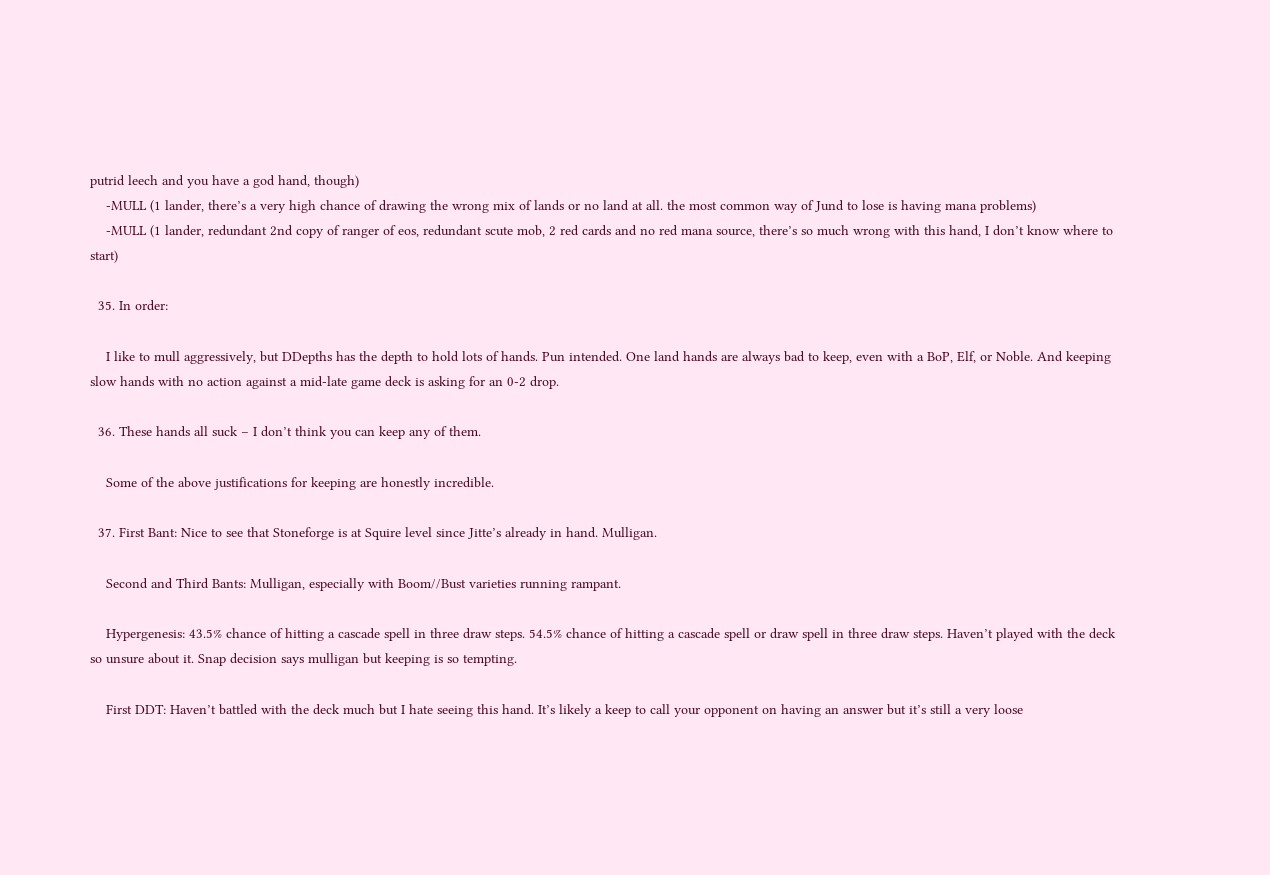putrid leech and you have a god hand, though)
    -MULL (1 lander, there’s a very high chance of drawing the wrong mix of lands or no land at all. the most common way of Jund to lose is having mana problems)
    -MULL (1 lander, redundant 2nd copy of ranger of eos, redundant scute mob, 2 red cards and no red mana source, there’s so much wrong with this hand, I don’t know where to start)

  35. In order:

    I like to mull aggressively, but DDepths has the depth to hold lots of hands. Pun intended. One land hands are always bad to keep, even with a BoP, Elf, or Noble. And keeping slow hands with no action against a mid-late game deck is asking for an 0-2 drop.

  36. These hands all suck – I don’t think you can keep any of them.

    Some of the above justifications for keeping are honestly incredible.

  37. First Bant: Nice to see that Stoneforge is at Squire level since Jitte’s already in hand. Mulligan.

    Second and Third Bants: Mulligan, especially with Boom//Bust varieties running rampant.

    Hypergenesis: 43.5% chance of hitting a cascade spell in three draw steps. 54.5% chance of hitting a cascade spell or draw spell in three draw steps. Haven’t played with the deck so unsure about it. Snap decision says mulligan but keeping is so tempting.

    First DDT: Haven’t battled with the deck much but I hate seeing this hand. It’s likely a keep to call your opponent on having an answer but it’s still a very loose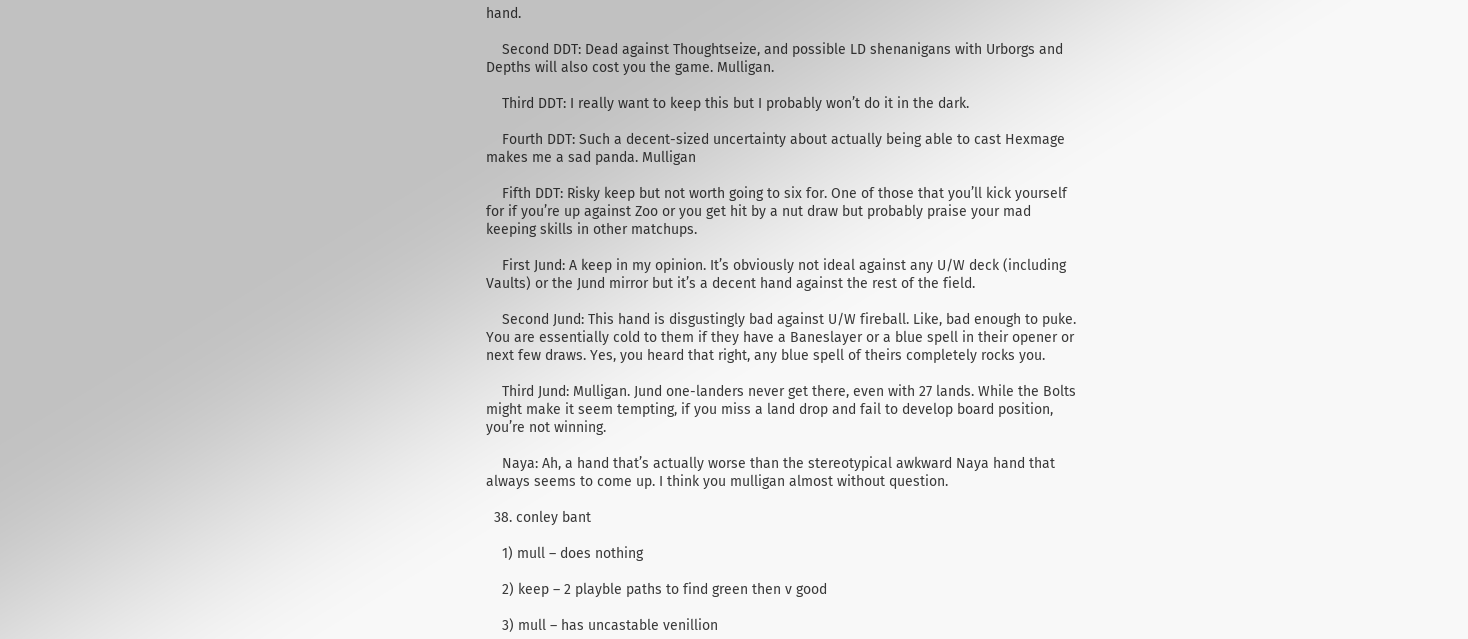hand.

    Second DDT: Dead against Thoughtseize, and possible LD shenanigans with Urborgs and Depths will also cost you the game. Mulligan.

    Third DDT: I really want to keep this but I probably won’t do it in the dark.

    Fourth DDT: Such a decent-sized uncertainty about actually being able to cast Hexmage makes me a sad panda. Mulligan

    Fifth DDT: Risky keep but not worth going to six for. One of those that you’ll kick yourself for if you’re up against Zoo or you get hit by a nut draw but probably praise your mad keeping skills in other matchups.

    First Jund: A keep in my opinion. It’s obviously not ideal against any U/W deck (including Vaults) or the Jund mirror but it’s a decent hand against the rest of the field.

    Second Jund: This hand is disgustingly bad against U/W fireball. Like, bad enough to puke. You are essentially cold to them if they have a Baneslayer or a blue spell in their opener or next few draws. Yes, you heard that right, any blue spell of theirs completely rocks you.

    Third Jund: Mulligan. Jund one-landers never get there, even with 27 lands. While the Bolts might make it seem tempting, if you miss a land drop and fail to develop board position, you’re not winning.

    Naya: Ah, a hand that’s actually worse than the stereotypical awkward Naya hand that always seems to come up. I think you mulligan almost without question.

  38. conley bant

    1) mull – does nothing

    2) keep – 2 playble paths to find green then v good

    3) mull – has uncastable venillion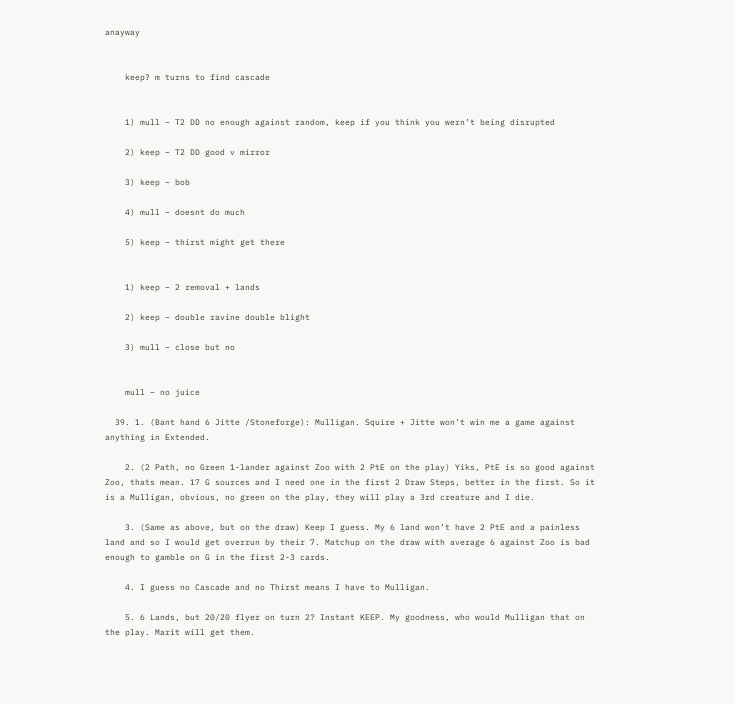anayway


    keep? m turns to find cascade


    1) mull – T2 DD no enough against random, keep if you think you wern’t being disrupted

    2) keep – T2 DD good v mirror

    3) keep – bob

    4) mull – doesnt do much

    5) keep – thirst might get there


    1) keep – 2 removal + lands

    2) keep – double ravine double blight

    3) mull – close but no


    mull – no juice

  39. 1. (Bant hand 6 Jitte /Stoneforge): Mulligan. Squire + Jitte won’t win me a game against anything in Extended.

    2. (2 Path, no Green 1-lander against Zoo with 2 PtE on the play) Yiks, PtE is so good against Zoo, thats mean. 17 G sources and I need one in the first 2 Draw Steps, better in the first. So it is a Mulligan, obvious, no green on the play, they will play a 3rd creature and I die.

    3. (Same as above, but on the draw) Keep I guess. My 6 land won’t have 2 PtE and a painless land and so I would get overrun by their 7. Matchup on the draw with average 6 against Zoo is bad enough to gamble on G in the first 2-3 cards.

    4. I guess no Cascade and no Thirst means I have to Mulligan.

    5. 6 Lands, but 20/20 flyer on turn 2? Instant KEEP. My goodness, who would Mulligan that on the play. Marit will get them.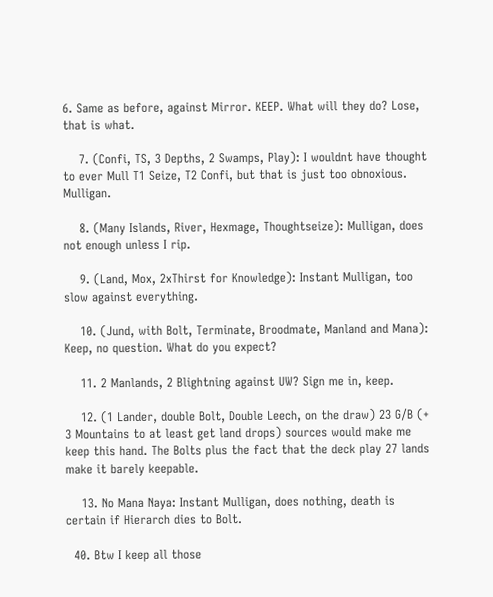6. Same as before, against Mirror. KEEP. What will they do? Lose, that is what.

    7. (Confi, TS, 3 Depths, 2 Swamps, Play): I wouldnt have thought to ever Mull T1 Seize, T2 Confi, but that is just too obnoxious. Mulligan.

    8. (Many Islands, River, Hexmage, Thoughtseize): Mulligan, does not enough unless I rip.

    9. (Land, Mox, 2xThirst for Knowledge): Instant Mulligan, too slow against everything.

    10. (Jund, with Bolt, Terminate, Broodmate, Manland and Mana): Keep, no question. What do you expect?

    11. 2 Manlands, 2 Blightning against UW? Sign me in, keep.

    12. (1 Lander, double Bolt, Double Leech, on the draw) 23 G/B (+ 3 Mountains to at least get land drops) sources would make me keep this hand. The Bolts plus the fact that the deck play 27 lands make it barely keepable.

    13. No Mana Naya: Instant Mulligan, does nothing, death is certain if Hierarch dies to Bolt.

  40. Btw I keep all those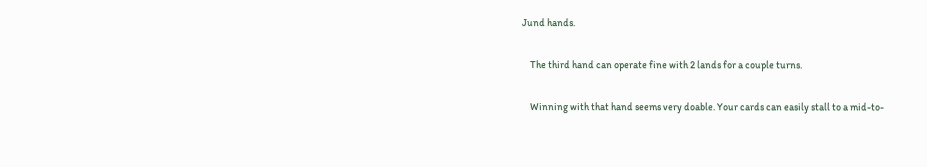Jund hands.

    The third hand can operate fine with 2 lands for a couple turns.

    Winning with that hand seems very doable. Your cards can easily stall to a mid-to-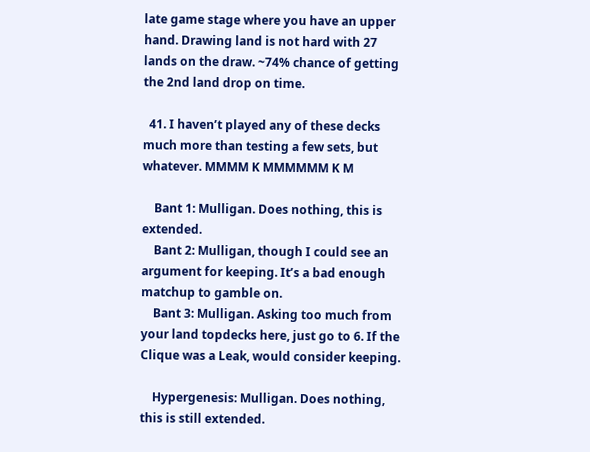late game stage where you have an upper hand. Drawing land is not hard with 27 lands on the draw. ~74% chance of getting the 2nd land drop on time.

  41. I haven’t played any of these decks much more than testing a few sets, but whatever. MMMM K MMMMMM K M

    Bant 1: Mulligan. Does nothing, this is extended.
    Bant 2: Mulligan, though I could see an argument for keeping. It’s a bad enough matchup to gamble on.
    Bant 3: Mulligan. Asking too much from your land topdecks here, just go to 6. If the Clique was a Leak, would consider keeping.

    Hypergenesis: Mulligan. Does nothing, this is still extended.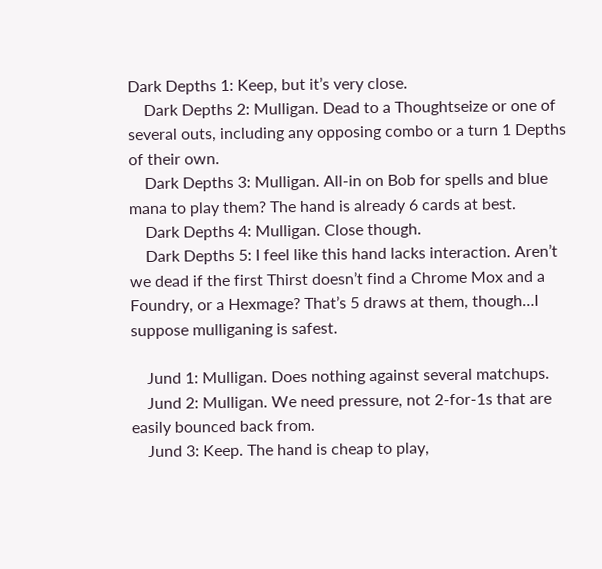Dark Depths 1: Keep, but it’s very close.
    Dark Depths 2: Mulligan. Dead to a Thoughtseize or one of several outs, including any opposing combo or a turn 1 Depths of their own.
    Dark Depths 3: Mulligan. All-in on Bob for spells and blue mana to play them? The hand is already 6 cards at best.
    Dark Depths 4: Mulligan. Close though.
    Dark Depths 5: I feel like this hand lacks interaction. Aren’t we dead if the first Thirst doesn’t find a Chrome Mox and a Foundry, or a Hexmage? That’s 5 draws at them, though…I suppose mulliganing is safest.

    Jund 1: Mulligan. Does nothing against several matchups.
    Jund 2: Mulligan. We need pressure, not 2-for-1s that are easily bounced back from.
    Jund 3: Keep. The hand is cheap to play,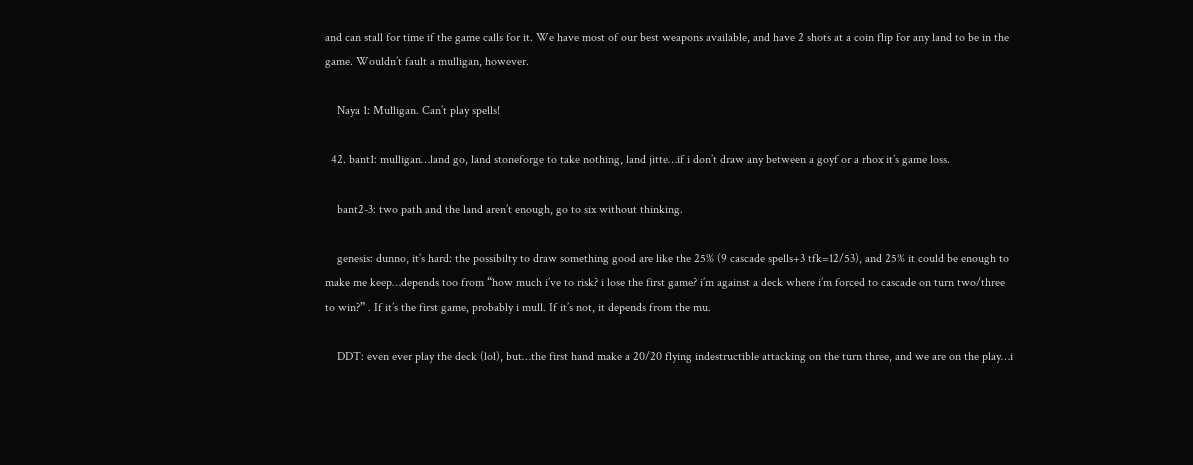and can stall for time if the game calls for it. We have most of our best weapons available, and have 2 shots at a coin flip for any land to be in the game. Wouldn’t fault a mulligan, however.

    Naya 1: Mulligan. Can’t play spells!

  42. bant1: mulligan…land go, land stoneforge to take nothing, land jitte…if i don’t draw any between a goyf or a rhox it’s game loss.

    bant2-3: two path and the land aren’t enough, go to six without thinking.

    genesis: dunno, it’s hard: the possibilty to draw something good are like the 25% (9 cascade spells+3 tfk=12/53), and 25% it could be enough to make me keep…depends too from “how much i’ve to risk? i lose the first game? i’m against a deck where i’m forced to cascade on turn two/three to win?” . If it’s the first game, probably i mull. If it’s not, it depends from the mu.

    DDT: even ever play the deck (lol), but…the first hand make a 20/20 flying indestructible attacking on the turn three, and we are on the play…i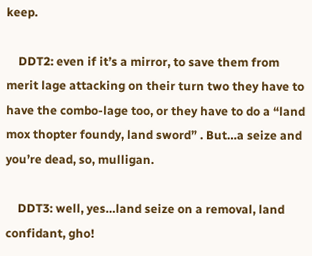keep.

    DDT2: even if it’s a mirror, to save them from merit lage attacking on their turn two they have to have the combo-lage too, or they have to do a “land mox thopter foundy, land sword” . But…a seize and you’re dead, so, mulligan.

    DDT3: well, yes…land seize on a removal, land confidant, gho!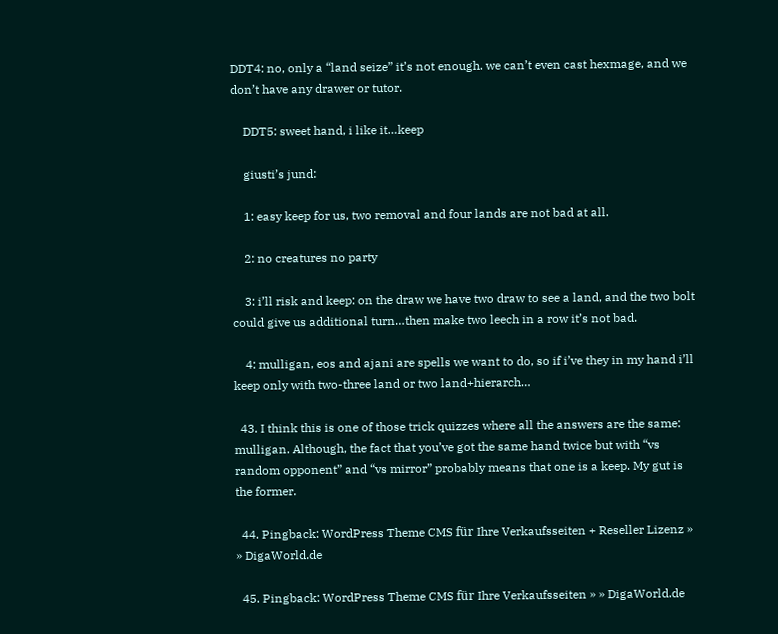DDT4: no, only a “land seize” it’s not enough. we can’t even cast hexmage, and we don’t have any drawer or tutor.

    DDT5: sweet hand, i like it…keep

    giusti’s jund:

    1: easy keep for us, two removal and four lands are not bad at all.

    2: no creatures no party

    3: i’ll risk and keep: on the draw we have two draw to see a land, and the two bolt could give us additional turn…then make two leech in a row it’s not bad.

    4: mulligan, eos and ajani are spells we want to do, so if i’ve they in my hand i’ll keep only with two-three land or two land+hierarch…

  43. I think this is one of those trick quizzes where all the answers are the same: mulligan. Although, the fact that you’ve got the same hand twice but with “vs random opponent” and “vs mirror” probably means that one is a keep. My gut is the former.

  44. Pingback: WordPress Theme CMS für Ihre Verkaufsseiten + Reseller Lizenz » » DigaWorld.de

  45. Pingback: WordPress Theme CMS für Ihre Verkaufsseiten » » DigaWorld.de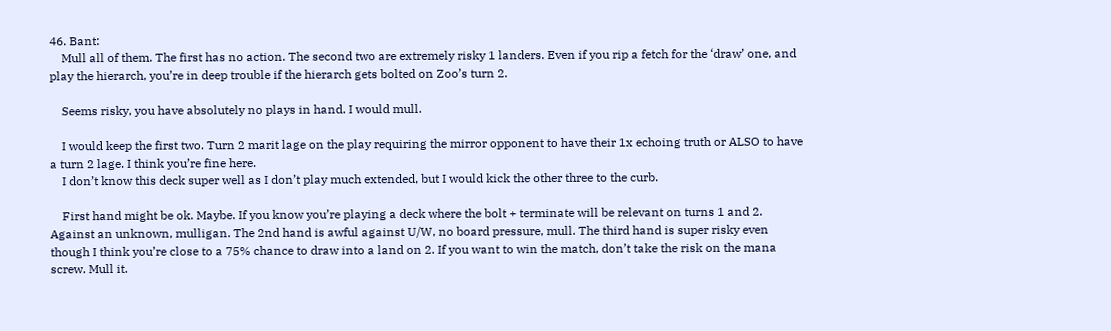46. Bant:
    Mull all of them. The first has no action. The second two are extremely risky 1 landers. Even if you rip a fetch for the ‘draw’ one, and play the hierarch, you’re in deep trouble if the hierarch gets bolted on Zoo’s turn 2.

    Seems risky, you have absolutely no plays in hand. I would mull.

    I would keep the first two. Turn 2 marit lage on the play requiring the mirror opponent to have their 1x echoing truth or ALSO to have a turn 2 lage. I think you’re fine here.
    I don’t know this deck super well as I don’t play much extended, but I would kick the other three to the curb.

    First hand might be ok. Maybe. If you know you’re playing a deck where the bolt + terminate will be relevant on turns 1 and 2. Against an unknown, mulligan. The 2nd hand is awful against U/W, no board pressure, mull. The third hand is super risky even though I think you’re close to a 75% chance to draw into a land on 2. If you want to win the match, don’t take the risk on the mana screw. Mull it.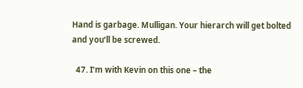Hand is garbage. Mulligan. Your hierarch will get bolted and you’ll be screwed.

  47. I’m with Kevin on this one – the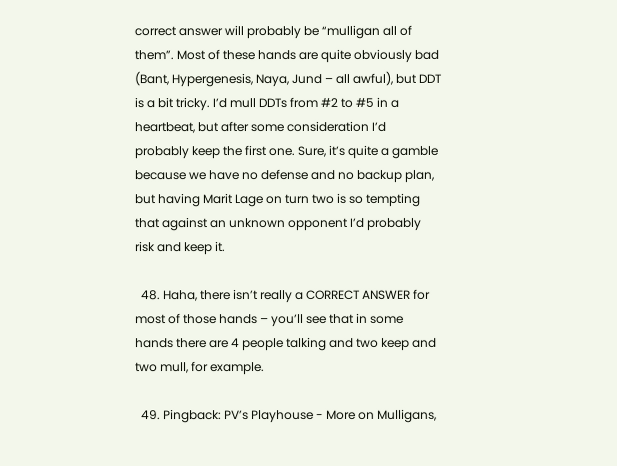correct answer will probably be “mulligan all of them”. Most of these hands are quite obviously bad (Bant, Hypergenesis, Naya, Jund – all awful), but DDT is a bit tricky. I’d mull DDTs from #2 to #5 in a heartbeat, but after some consideration I’d probably keep the first one. Sure, it’s quite a gamble because we have no defense and no backup plan, but having Marit Lage on turn two is so tempting that against an unknown opponent I’d probably risk and keep it.

  48. Haha, there isn’t really a CORRECT ANSWER for most of those hands – you’ll see that in some hands there are 4 people talking and two keep and two mull, for example.

  49. Pingback: PV’s Playhouse - More on Mulligans,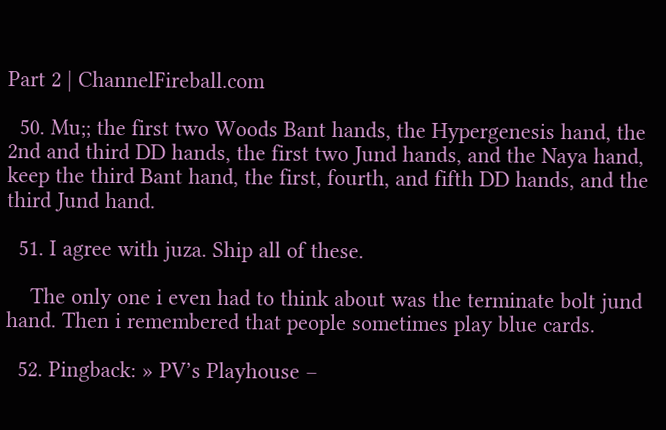Part 2 | ChannelFireball.com

  50. Mu;; the first two Woods Bant hands, the Hypergenesis hand, the 2nd and third DD hands, the first two Jund hands, and the Naya hand, keep the third Bant hand, the first, fourth, and fifth DD hands, and the third Jund hand.

  51. I agree with juza. Ship all of these.

    The only one i even had to think about was the terminate bolt jund hand. Then i remembered that people sometimes play blue cards.

  52. Pingback: » PV’s Playhouse –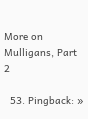More on Mulligans, Part 2

  53. Pingback: »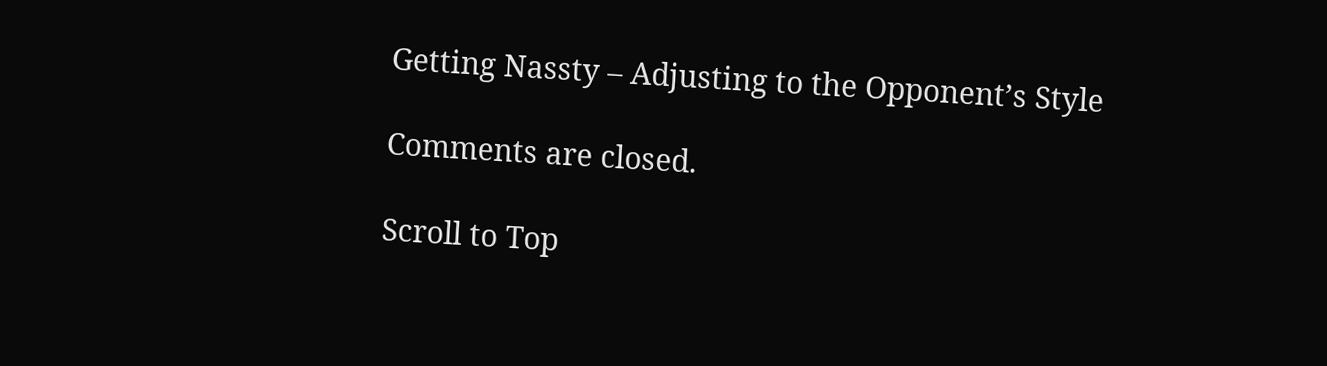Getting Nassty – Adjusting to the Opponent’s Style

Comments are closed.

Scroll to Top